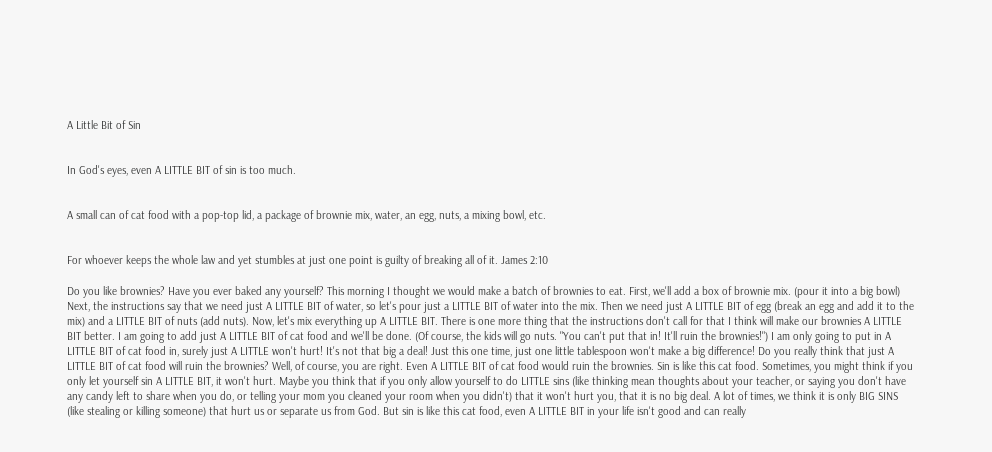A Little Bit of Sin


In God's eyes, even A LITTLE BIT of sin is too much.


A small can of cat food with a pop-top lid, a package of brownie mix, water, an egg, nuts, a mixing bowl, etc.


For whoever keeps the whole law and yet stumbles at just one point is guilty of breaking all of it. James 2:10

Do you like brownies? Have you ever baked any yourself? This morning I thought we would make a batch of brownies to eat. First, we'll add a box of brownie mix. (pour it into a big bowl) Next, the instructions say that we need just A LITTLE BIT of water, so let's pour just a LITTLE BIT of water into the mix. Then we need just A LITTLE BIT of egg (break an egg and add it to the mix) and a LITTLE BIT of nuts (add nuts). Now, let's mix everything up A LITTLE BIT. There is one more thing that the instructions don't call for that I think will make our brownies A LITTLE BIT better. I am going to add just A LITTLE BIT of cat food and we'll be done. (Of course, the kids will go nuts. "You can't put that in! It'll ruin the brownies!") I am only going to put in A LITTLE BIT of cat food in, surely just A LITTLE won't hurt! It's not that big a deal! Just this one time, just one little tablespoon won't make a big difference! Do you really think that just A LITTLE BIT of cat food will ruin the brownies? Well, of course, you are right. Even A LITTLE BIT of cat food would ruin the brownies. Sin is like this cat food. Sometimes, you might think if you only let yourself sin A LITTLE BIT, it won't hurt. Maybe you think that if you only allow yourself to do LITTLE sins (like thinking mean thoughts about your teacher, or saying you don't have any candy left to share when you do, or telling your mom you cleaned your room when you didn't) that it won't hurt you, that it is no big deal. A lot of times, we think it is only BIG SINS (like stealing or killing someone) that hurt us or separate us from God. But sin is like this cat food, even A LITTLE BIT in your life isn't good and can really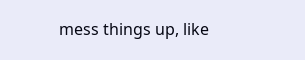mess things up, like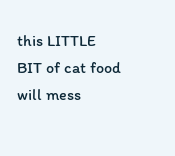this LITTLE BIT of cat food will mess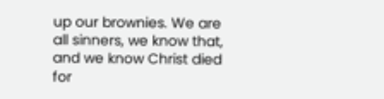up our brownies. We are all sinners, we know that, and we know Christ died for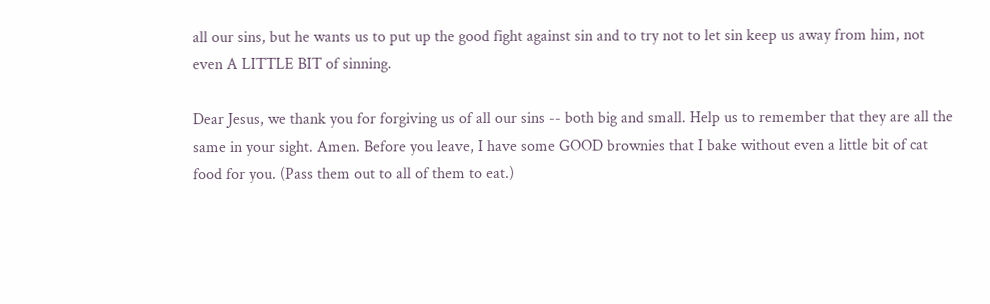all our sins, but he wants us to put up the good fight against sin and to try not to let sin keep us away from him, not even A LITTLE BIT of sinning.

Dear Jesus, we thank you for forgiving us of all our sins -- both big and small. Help us to remember that they are all the same in your sight. Amen. Before you leave, I have some GOOD brownies that I bake without even a little bit of cat food for you. (Pass them out to all of them to eat.)